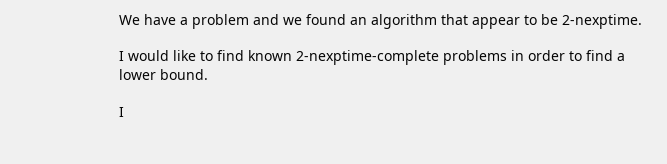We have a problem and we found an algorithm that appear to be 2-nexptime.

I would like to find known 2-nexptime-complete problems in order to find a lower bound.

I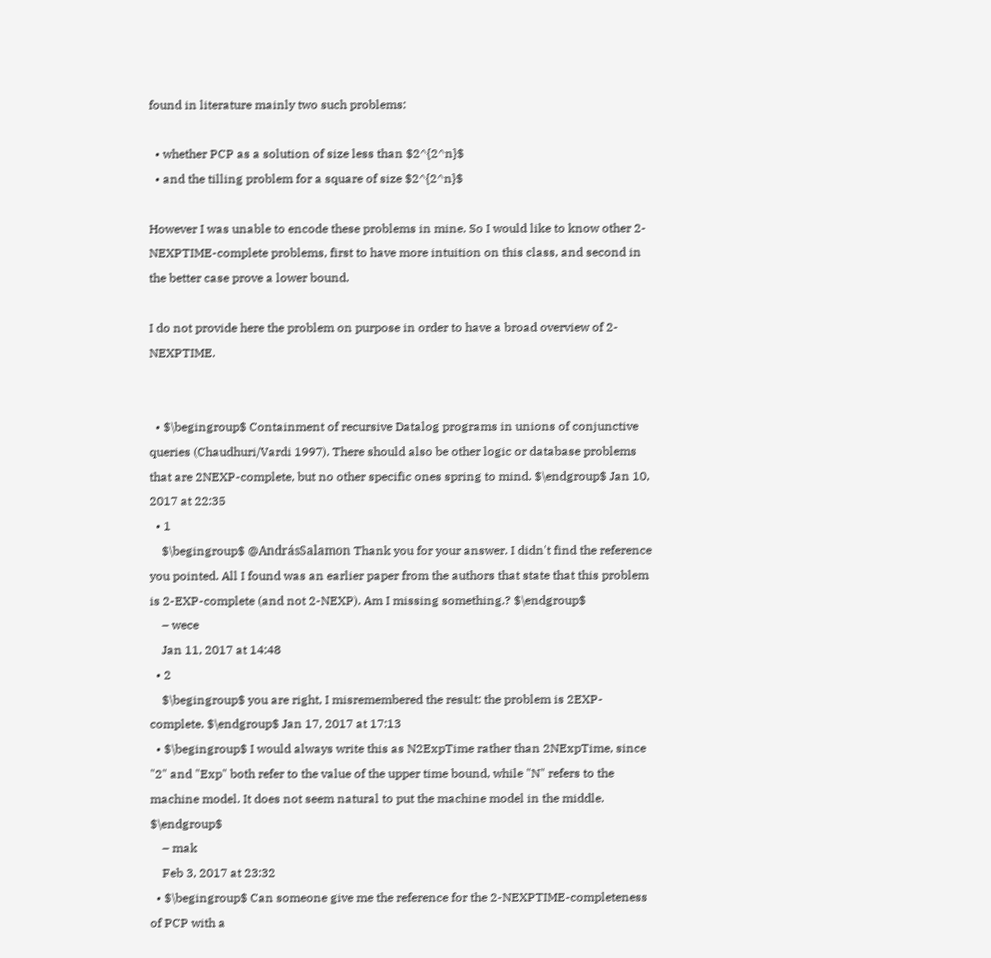found in literature mainly two such problems:

  • whether PCP as a solution of size less than $2^{2^n}$
  • and the tilling problem for a square of size $2^{2^n}$

However I was unable to encode these problems in mine. So I would like to know other 2-NEXPTIME-complete problems, first to have more intuition on this class, and second in the better case prove a lower bound.

I do not provide here the problem on purpose in order to have a broad overview of 2-NEXPTIME.


  • $\begingroup$ Containment of recursive Datalog programs in unions of conjunctive queries (Chaudhuri/Vardi 1997). There should also be other logic or database problems that are 2NEXP-complete, but no other specific ones spring to mind. $\endgroup$ Jan 10, 2017 at 22:35
  • 1
    $\begingroup$ @AndrásSalamon Thank you for your answer. I didn't find the reference you pointed. All I found was an earlier paper from the authors that state that this problem is 2-EXP-complete (and not 2-NEXP). Am I missing something.? $\endgroup$
    – wece
    Jan 11, 2017 at 14:48
  • 2
    $\begingroup$ you are right, I misremembered the result: the problem is 2EXP-complete. $\endgroup$ Jan 17, 2017 at 17:13
  • $\begingroup$ I would always write this as N2ExpTime rather than 2NExpTime, since "2" and "Exp" both refer to the value of the upper time bound, while "N" refers to the machine model. It does not seem natural to put the machine model in the middle. $\endgroup$
    – mak
    Feb 3, 2017 at 23:32
  • $\begingroup$ Can someone give me the reference for the 2-NEXPTIME-completeness of PCP with a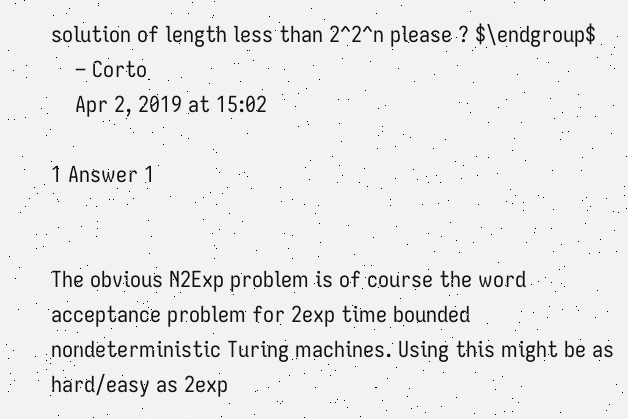solution of length less than 2^2^n please ? $\endgroup$
    – Corto
    Apr 2, 2019 at 15:02

1 Answer 1


The obvious N2Exp problem is of course the word acceptance problem for 2exp time bounded nondeterministic Turing machines. Using this might be as hard/easy as 2exp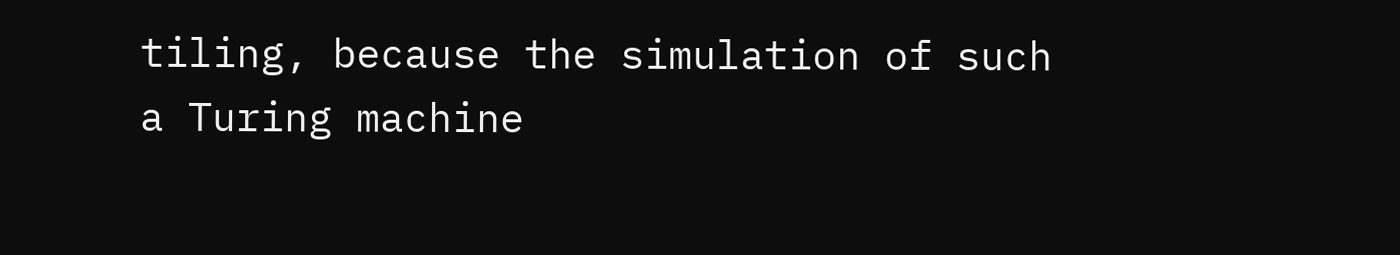tiling, because the simulation of such a Turing machine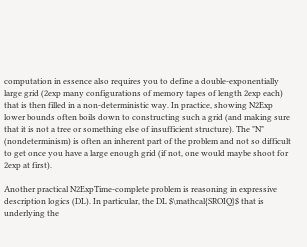computation in essence also requires you to define a double-exponentially large grid (2exp many configurations of memory tapes of length 2exp each) that is then filled in a non-deterministic way. In practice, showing N2Exp lower bounds often boils down to constructing such a grid (and making sure that it is not a tree or something else of insufficient structure). The "N" (nondeterminism) is often an inherent part of the problem and not so difficult to get once you have a large enough grid (if not, one would maybe shoot for 2exp at first).

Another practical N2ExpTime-complete problem is reasoning in expressive description logics (DL). In particular, the DL $\mathcal{SROIQ}$ that is underlying the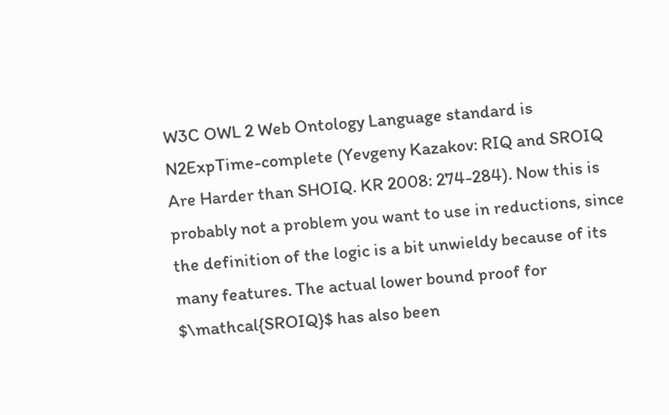W3C OWL 2 Web Ontology Language standard is N2ExpTime-complete (Yevgeny Kazakov: RIQ and SROIQ Are Harder than SHOIQ. KR 2008: 274-284). Now this is probably not a problem you want to use in reductions, since the definition of the logic is a bit unwieldy because of its many features. The actual lower bound proof for $\mathcal{SROIQ}$ has also been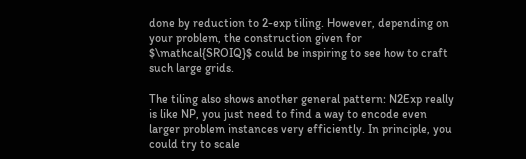done by reduction to 2-exp tiling. However, depending on your problem, the construction given for $\mathcal{SROIQ}$ could be inspiring to see how to craft such large grids.

The tiling also shows another general pattern: N2Exp really is like NP, you just need to find a way to encode even larger problem instances very efficiently. In principle, you could try to scale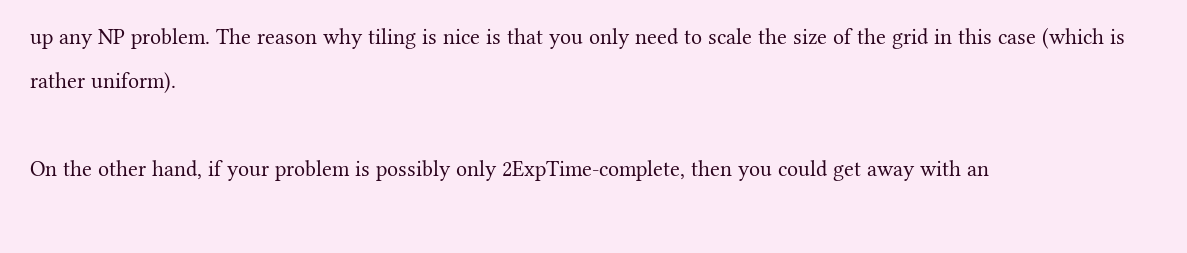up any NP problem. The reason why tiling is nice is that you only need to scale the size of the grid in this case (which is rather uniform).

On the other hand, if your problem is possibly only 2ExpTime-complete, then you could get away with an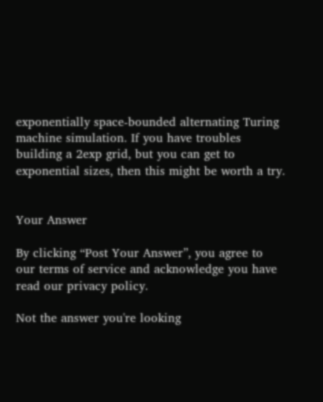exponentially space-bounded alternating Turing machine simulation. If you have troubles building a 2exp grid, but you can get to exponential sizes, then this might be worth a try.


Your Answer

By clicking “Post Your Answer”, you agree to our terms of service and acknowledge you have read our privacy policy.

Not the answer you're looking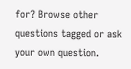for? Browse other questions tagged or ask your own question.